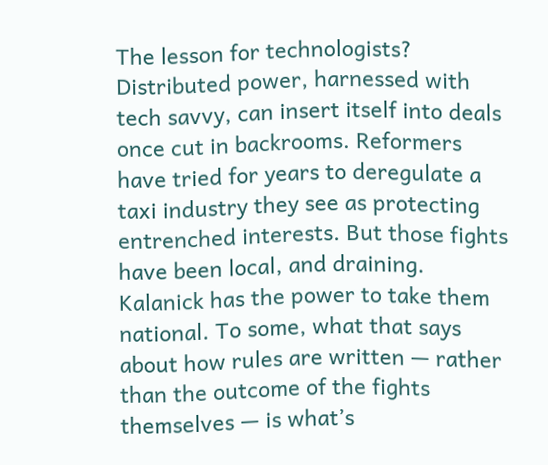The lesson for technologists? Distributed power, harnessed with tech savvy, can insert itself into deals once cut in backrooms. Reformers have tried for years to deregulate a taxi industry they see as protecting entrenched interests. But those fights have been local, and draining. Kalanick has the power to take them national. To some, what that says about how rules are written — rather than the outcome of the fights themselves — is what’s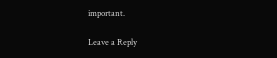important.

Leave a Reply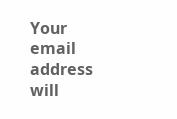Your email address will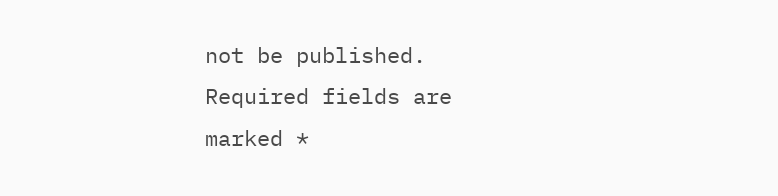not be published. Required fields are marked *